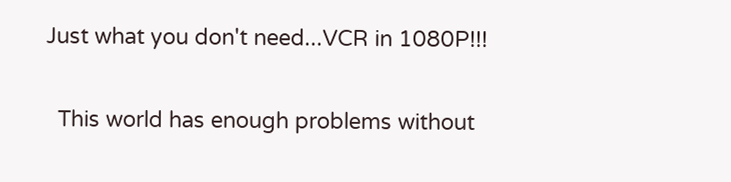Just what you don't need...VCR in 1080P!!!

  This world has enough problems without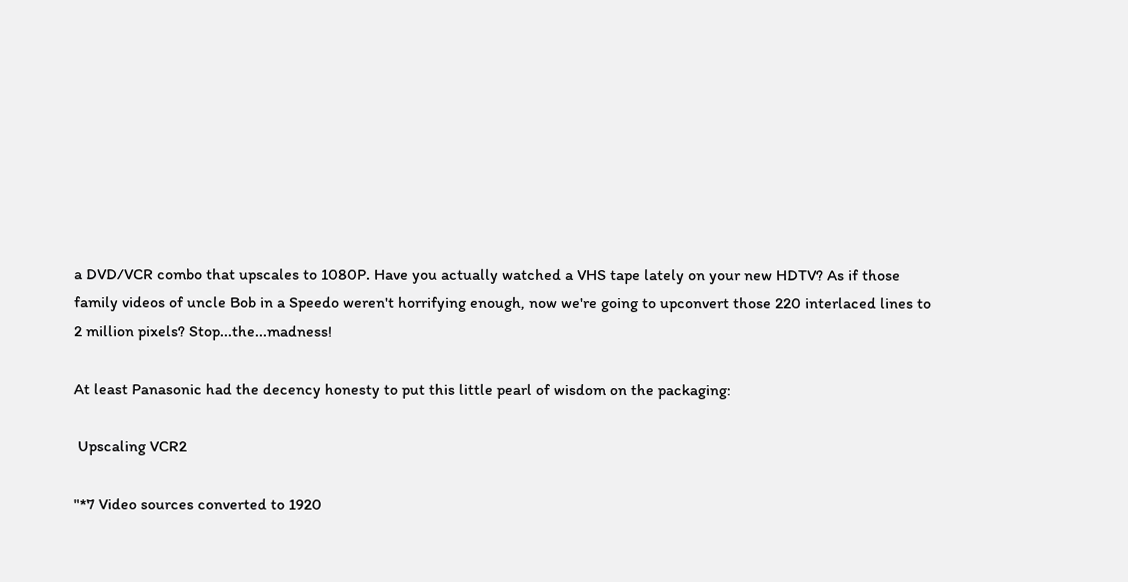a DVD/VCR combo that upscales to 1080P. Have you actually watched a VHS tape lately on your new HDTV? As if those family videos of uncle Bob in a Speedo weren't horrifying enough, now we're going to upconvert those 220 interlaced lines to 2 million pixels? Stop...the...madness!

At least Panasonic had the decency honesty to put this little pearl of wisdom on the packaging:

 Upscaling VCR2

"*7 Video sources converted to 1920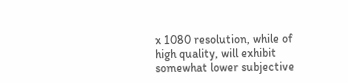x 1080 resolution, while of high quality, will exhibit somewhat lower subjective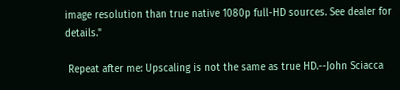image resolution than true native 1080p full-HD sources. See dealer for details."

 Repeat after me: Upscaling is not the same as true HD.--John Sciacca